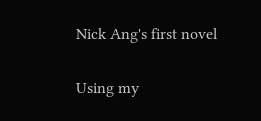Nick Ang's first novel

Using my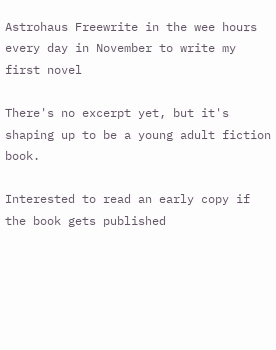Astrohaus Freewrite in the wee hours every day in November to write my first novel

There's no excerpt yet, but it's shaping up to be a young adult fiction book.

Interested to read an early copy if the book gets published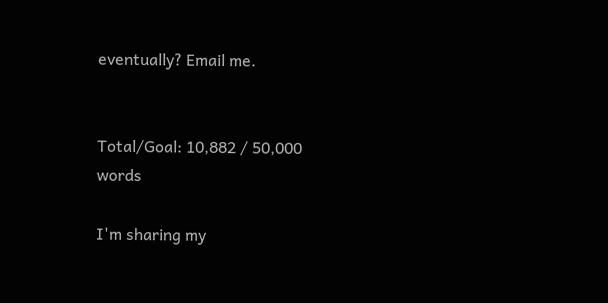eventually? Email me.


Total/Goal: 10,882 / 50,000 words

I'm sharing my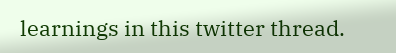learnings in this twitter thread.